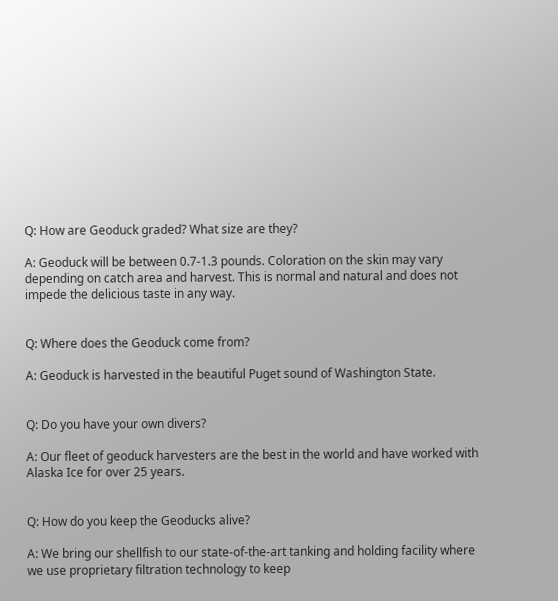Q: How are Geoduck graded? What size are they?

A: Geoduck will be between 0.7-1.3 pounds. Coloration on the skin may vary depending on catch area and harvest. This is normal and natural and does not impede the delicious taste in any way.


Q: Where does the Geoduck come from?

A: Geoduck is harvested in the beautiful Puget sound of Washington State.


Q: Do you have your own divers?

A: Our fleet of geoduck harvesters are the best in the world and have worked with Alaska Ice for over 25 years.


Q: How do you keep the Geoducks alive?

A: We bring our shellfish to our state-of-the-art tanking and holding facility where we use proprietary filtration technology to keep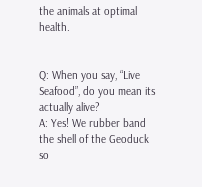the animals at optimal health.


Q: When you say, “Live Seafood”, do you mean its actually alive?
A: Yes! We rubber band the shell of the Geoduck so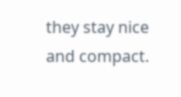they stay nice and compact.